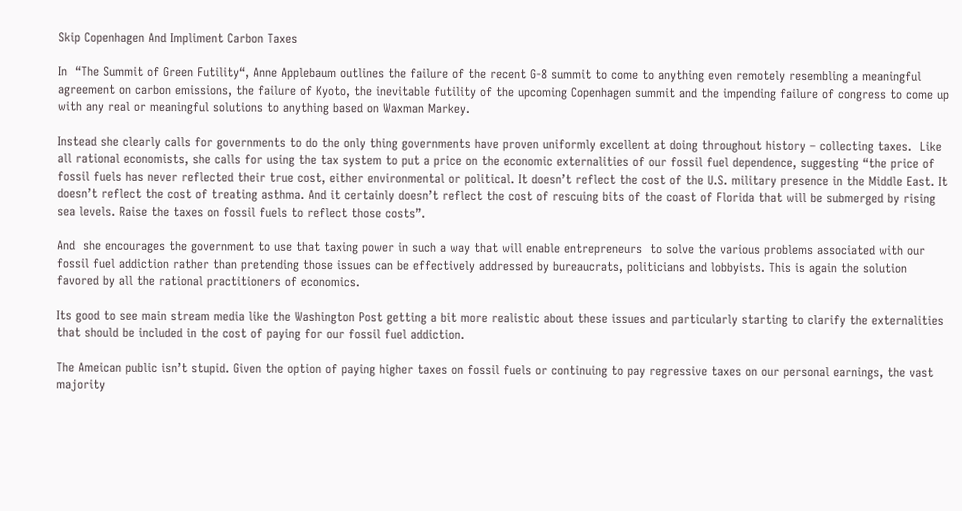Skip Copenhagen And Impliment Carbon Taxes

In  “The Summit of Green Futility“, Anne Applebaum outlines the failure of the recent G-8 summit to come to anything even remotely resembling a meaningful agreement on carbon emissions, the failure of Kyoto, the inevitable futility of the upcoming Copenhagen summit and the impending failure of congress to come up with any real or meaningful solutions to anything based on Waxman Markey.

Instead she clearly calls for governments to do the only thing governments have proven uniformly excellent at doing throughout history – collecting taxes.  Like all rational economists, she calls for using the tax system to put a price on the economic externalities of our fossil fuel dependence, suggesting “the price of fossil fuels has never reflected their true cost, either environmental or political. It doesn’t reflect the cost of the U.S. military presence in the Middle East. It doesn’t reflect the cost of treating asthma. And it certainly doesn’t reflect the cost of rescuing bits of the coast of Florida that will be submerged by rising sea levels. Raise the taxes on fossil fuels to reflect those costs”.

And  she encourages the government to use that taxing power in such a way that will enable entrepreneurs  to solve the various problems associated with our fossil fuel addiction rather than pretending those issues can be effectively addressed by bureaucrats, politicians and lobbyists. This is again the solution favored by all the rational practitioners of economics.

Its good to see main stream media like the Washington Post getting a bit more realistic about these issues and particularly starting to clarify the externalities that should be included in the cost of paying for our fossil fuel addiction.

The Ameican public isn’t stupid. Given the option of paying higher taxes on fossil fuels or continuing to pay regressive taxes on our personal earnings, the vast majority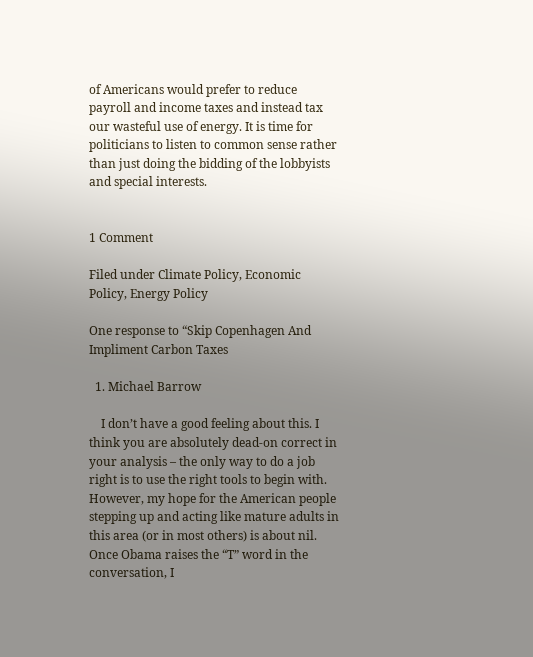of Americans would prefer to reduce payroll and income taxes and instead tax our wasteful use of energy. It is time for politicians to listen to common sense rather than just doing the bidding of the lobbyists and special interests.


1 Comment

Filed under Climate Policy, Economic Policy, Energy Policy

One response to “Skip Copenhagen And Impliment Carbon Taxes

  1. Michael Barrow

    I don’t have a good feeling about this. I think you are absolutely dead-on correct in your analysis – the only way to do a job right is to use the right tools to begin with. However, my hope for the American people stepping up and acting like mature adults in this area (or in most others) is about nil. Once Obama raises the “T” word in the conversation, I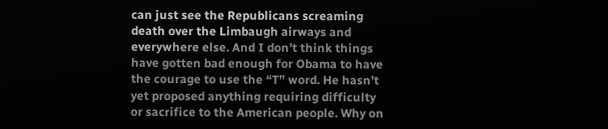can just see the Republicans screaming death over the Limbaugh airways and everywhere else. And I don’t think things have gotten bad enough for Obama to have the courage to use the “T” word. He hasn’t yet proposed anything requiring difficulty or sacrifice to the American people. Why on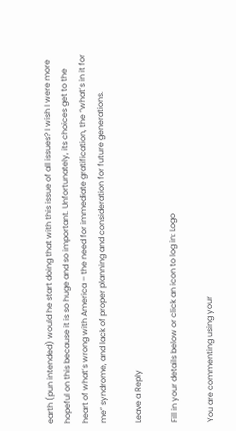earth (pun intended) would he start doing that with this issue of all issues? I wish I were more hopeful on this because it is so huge and so important. Unfortunately, its choices get to the heart of what’s wrong with America – the need for immediate gratification, the “what’s in it for me” syndrome, and lack of proper planning and consideration for future generations.

Leave a Reply

Fill in your details below or click an icon to log in: Logo

You are commenting using your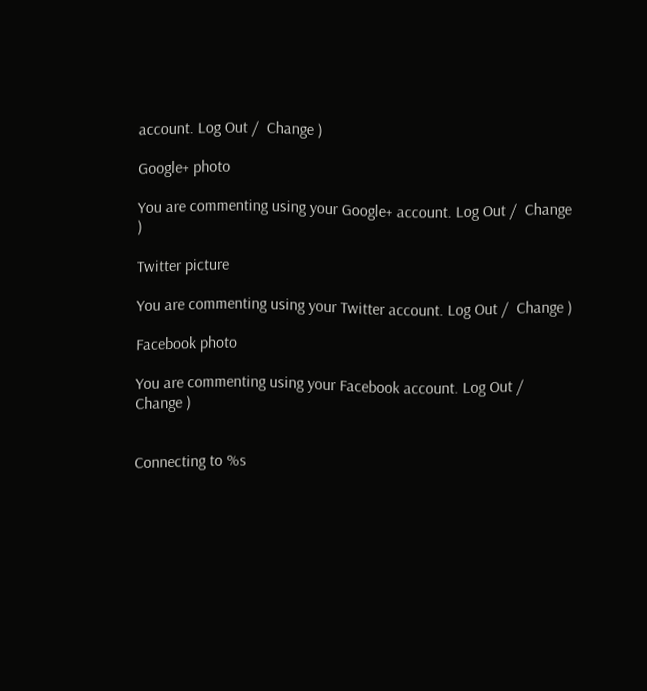account. Log Out /  Change )

Google+ photo

You are commenting using your Google+ account. Log Out /  Change )

Twitter picture

You are commenting using your Twitter account. Log Out /  Change )

Facebook photo

You are commenting using your Facebook account. Log Out /  Change )


Connecting to %s